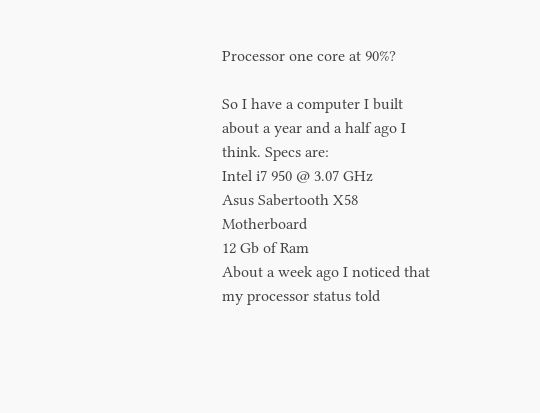Processor one core at 90%?

So I have a computer I built about a year and a half ago I think. Specs are:
Intel i7 950 @ 3.07 GHz
Asus Sabertooth X58 Motherboard
12 Gb of Ram
About a week ago I noticed that my processor status told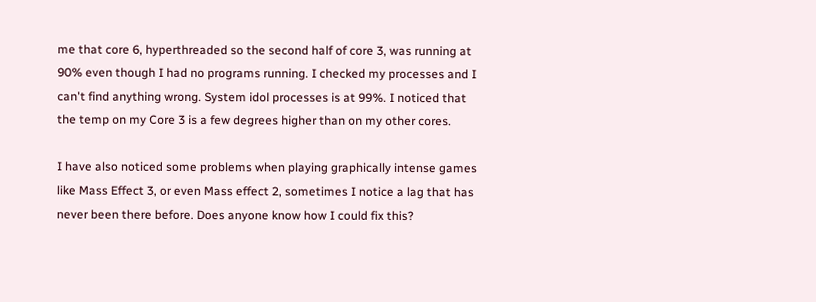me that core 6, hyperthreaded so the second half of core 3, was running at 90% even though I had no programs running. I checked my processes and I can't find anything wrong. System idol processes is at 99%. I noticed that the temp on my Core 3 is a few degrees higher than on my other cores.

I have also noticed some problems when playing graphically intense games like Mass Effect 3, or even Mass effect 2, sometimes I notice a lag that has never been there before. Does anyone know how I could fix this?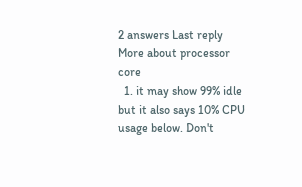2 answers Last reply
More about processor core
  1. it may show 99% idle but it also says 10% CPU usage below. Don't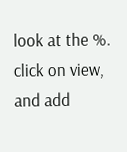look at the %. click on view, and add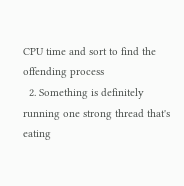CPU time and sort to find the offending process
  2. Something is definitely running one strong thread that's eating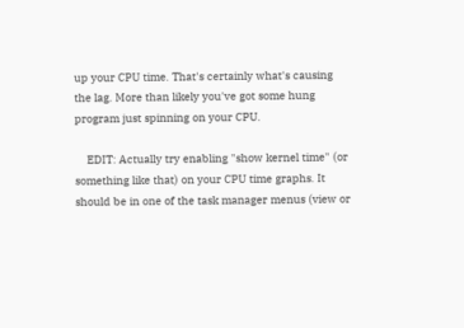up your CPU time. That's certainly what's causing the lag. More than likely you've got some hung program just spinning on your CPU.

    EDIT: Actually try enabling "show kernel time" (or something like that) on your CPU time graphs. It should be in one of the task manager menus (view or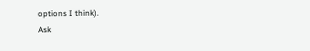options I think).
Ask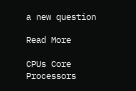a new question

Read More

CPUs Core Processors